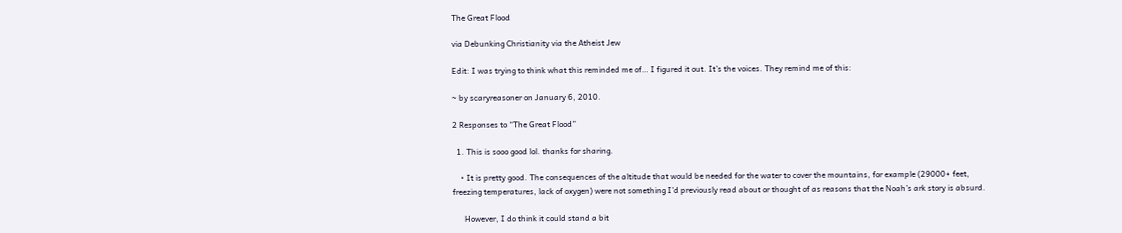The Great Flood

via Debunking Christianity via the Atheist Jew

Edit: I was trying to think what this reminded me of… I figured it out. It’s the voices. They remind me of this:

~ by scaryreasoner on January 6, 2010.

2 Responses to “The Great Flood”

  1. This is sooo good lol. thanks for sharing.

    • It is pretty good. The consequences of the altitude that would be needed for the water to cover the mountains, for example (29000+ feet, freezing temperatures, lack of oxygen) were not something I’d previously read about or thought of as reasons that the Noah’s ark story is absurd.

      However, I do think it could stand a bit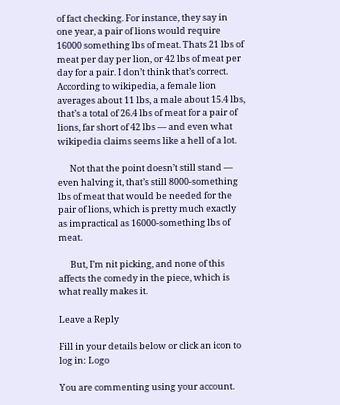of fact checking. For instance, they say in one year, a pair of lions would require 16000 something lbs of meat. Thats 21 lbs of meat per day per lion, or 42 lbs of meat per day for a pair. I don’t think that’s correct. According to wikipedia, a female lion averages about 11 lbs, a male about 15.4 lbs, that’s a total of 26.4 lbs of meat for a pair of lions, far short of 42 lbs — and even what wikipedia claims seems like a hell of a lot.

      Not that the point doesn’t still stand — even halving it, that’s still 8000-something lbs of meat that would be needed for the pair of lions, which is pretty much exactly as impractical as 16000-something lbs of meat.

      But, I’m nit picking, and none of this affects the comedy in the piece, which is what really makes it.

Leave a Reply

Fill in your details below or click an icon to log in: Logo

You are commenting using your account.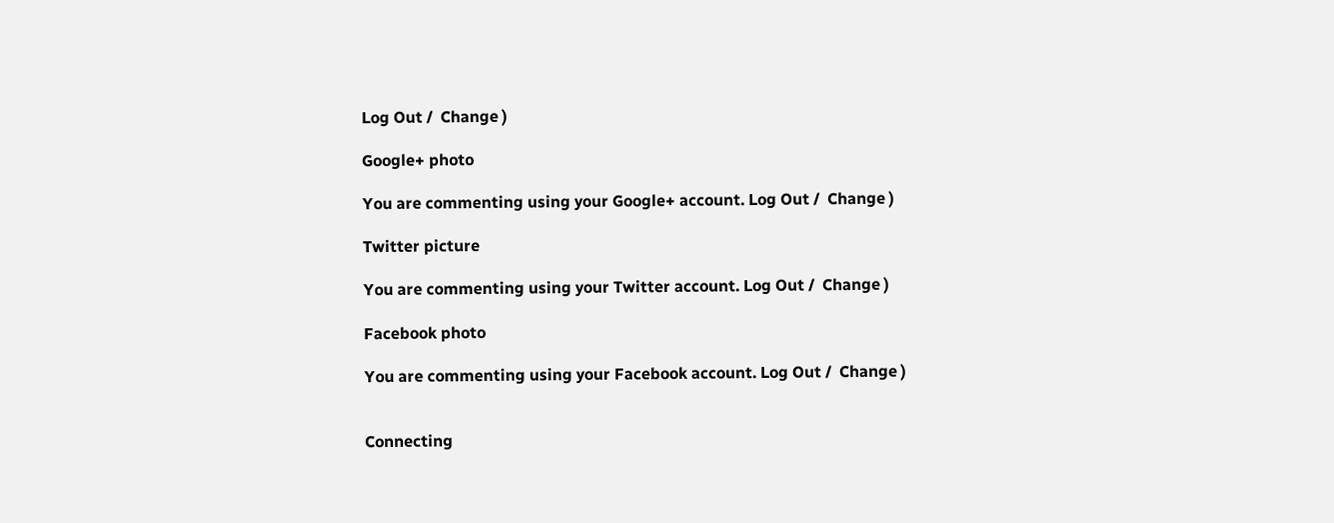Log Out /  Change )

Google+ photo

You are commenting using your Google+ account. Log Out /  Change )

Twitter picture

You are commenting using your Twitter account. Log Out /  Change )

Facebook photo

You are commenting using your Facebook account. Log Out /  Change )


Connecting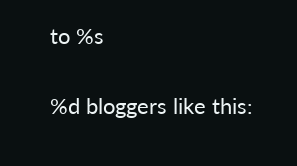to %s

%d bloggers like this: